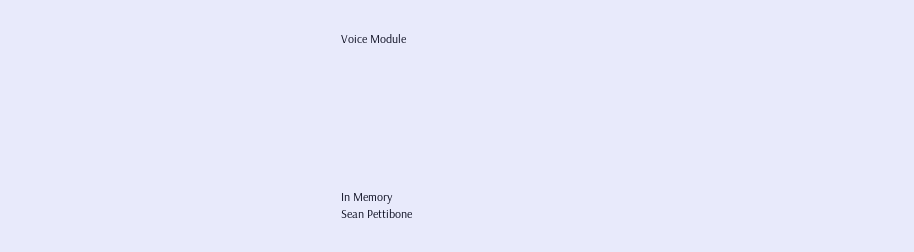Voice Module








In Memory
Sean Pettibone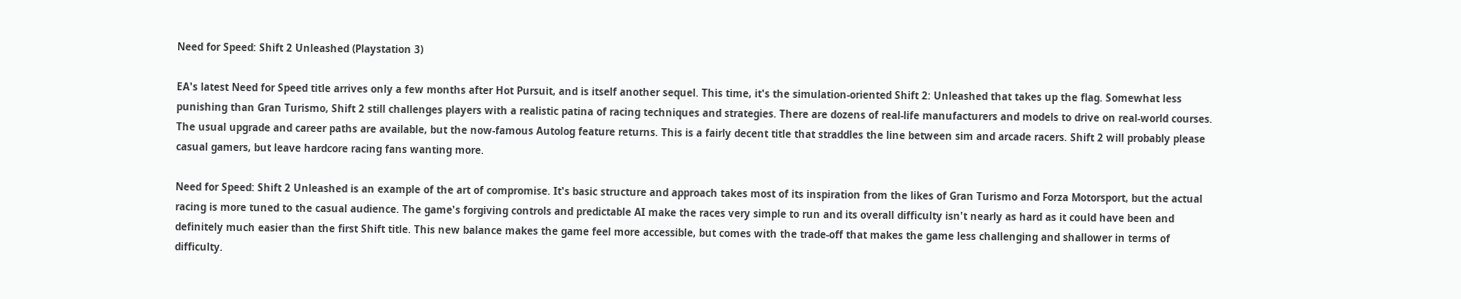Need for Speed: Shift 2 Unleashed (Playstation 3)

EA's latest Need for Speed title arrives only a few months after Hot Pursuit, and is itself another sequel. This time, it's the simulation-oriented Shift 2: Unleashed that takes up the flag. Somewhat less punishing than Gran Turismo, Shift 2 still challenges players with a realistic patina of racing techniques and strategies. There are dozens of real-life manufacturers and models to drive on real-world courses. The usual upgrade and career paths are available, but the now-famous Autolog feature returns. This is a fairly decent title that straddles the line between sim and arcade racers. Shift 2 will probably please casual gamers, but leave hardcore racing fans wanting more.

Need for Speed: Shift 2 Unleashed is an example of the art of compromise. It's basic structure and approach takes most of its inspiration from the likes of Gran Turismo and Forza Motorsport, but the actual racing is more tuned to the casual audience. The game's forgiving controls and predictable AI make the races very simple to run and its overall difficulty isn't nearly as hard as it could have been and definitely much easier than the first Shift title. This new balance makes the game feel more accessible, but comes with the trade-off that makes the game less challenging and shallower in terms of difficulty.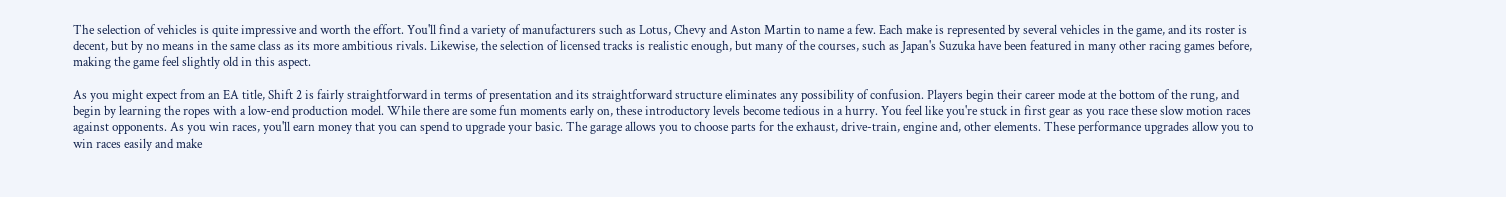The selection of vehicles is quite impressive and worth the effort. You'll find a variety of manufacturers such as Lotus, Chevy and Aston Martin to name a few. Each make is represented by several vehicles in the game, and its roster is decent, but by no means in the same class as its more ambitious rivals. Likewise, the selection of licensed tracks is realistic enough, but many of the courses, such as Japan's Suzuka have been featured in many other racing games before, making the game feel slightly old in this aspect.

As you might expect from an EA title, Shift 2 is fairly straightforward in terms of presentation and its straightforward structure eliminates any possibility of confusion. Players begin their career mode at the bottom of the rung, and begin by learning the ropes with a low-end production model. While there are some fun moments early on, these introductory levels become tedious in a hurry. You feel like you're stuck in first gear as you race these slow motion races against opponents. As you win races, you'll earn money that you can spend to upgrade your basic. The garage allows you to choose parts for the exhaust, drive-train, engine and, other elements. These performance upgrades allow you to win races easily and make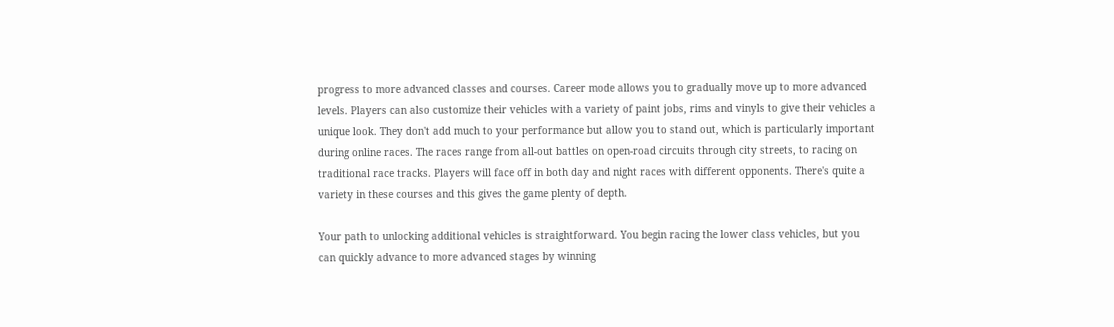progress to more advanced classes and courses. Career mode allows you to gradually move up to more advanced levels. Players can also customize their vehicles with a variety of paint jobs, rims and vinyls to give their vehicles a unique look. They don't add much to your performance but allow you to stand out, which is particularly important during online races. The races range from all-out battles on open-road circuits through city streets, to racing on traditional race tracks. Players will face off in both day and night races with different opponents. There's quite a variety in these courses and this gives the game plenty of depth.

Your path to unlocking additional vehicles is straightforward. You begin racing the lower class vehicles, but you can quickly advance to more advanced stages by winning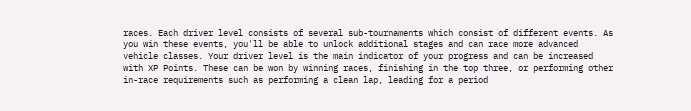races. Each driver level consists of several sub-tournaments which consist of different events. As you win these events, you'll be able to unlock additional stages and can race more advanced vehicle classes. Your driver level is the main indicator of your progress and can be increased with XP Points. These can be won by winning races, finishing in the top three, or performing other in-race requirements such as performing a clean lap, leading for a period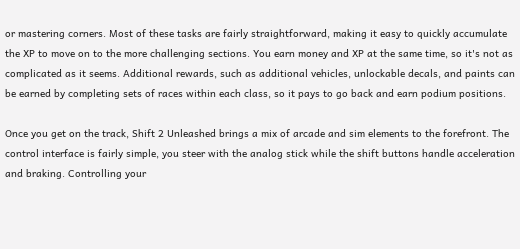or mastering corners. Most of these tasks are fairly straightforward, making it easy to quickly accumulate the XP to move on to the more challenging sections. You earn money and XP at the same time, so it's not as complicated as it seems. Additional rewards, such as additional vehicles, unlockable decals, and paints can be earned by completing sets of races within each class, so it pays to go back and earn podium positions.

Once you get on the track, Shift 2 Unleashed brings a mix of arcade and sim elements to the forefront. The control interface is fairly simple, you steer with the analog stick while the shift buttons handle acceleration and braking. Controlling your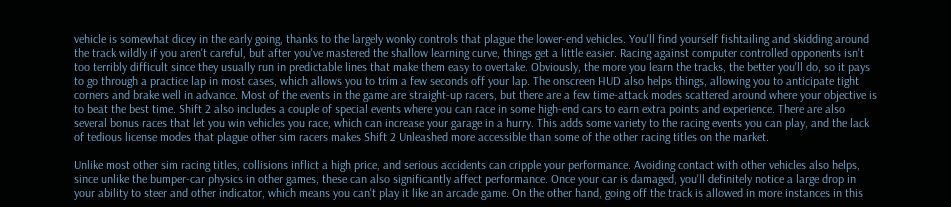vehicle is somewhat dicey in the early going, thanks to the largely wonky controls that plague the lower-end vehicles. You'll find yourself fishtailing and skidding around the track wildly if you aren't careful, but after you've mastered the shallow learning curve, things get a little easier. Racing against computer controlled opponents isn't too terribly difficult since they usually run in predictable lines that make them easy to overtake. Obviously, the more you learn the tracks, the better you'll do, so it pays to go through a practice lap in most cases, which allows you to trim a few seconds off your lap. The onscreen HUD also helps things, allowing you to anticipate tight corners and brake well in advance. Most of the events in the game are straight-up racers, but there are a few time-attack modes scattered around where your objective is to beat the best time. Shift 2 also includes a couple of special events where you can race in some high-end cars to earn extra points and experience. There are also several bonus races that let you win vehicles you race, which can increase your garage in a hurry. This adds some variety to the racing events you can play, and the lack of tedious license modes that plague other sim racers makes Shift 2 Unleashed more accessible than some of the other racing titles on the market.

Unlike most other sim racing titles, collisions inflict a high price, and serious accidents can cripple your performance. Avoiding contact with other vehicles also helps, since unlike the bumper-car physics in other games, these can also significantly affect performance. Once your car is damaged, you'll definitely notice a large drop in your ability to steer and other indicator, which means you can't play it like an arcade game. On the other hand, going off the track is allowed in more instances in this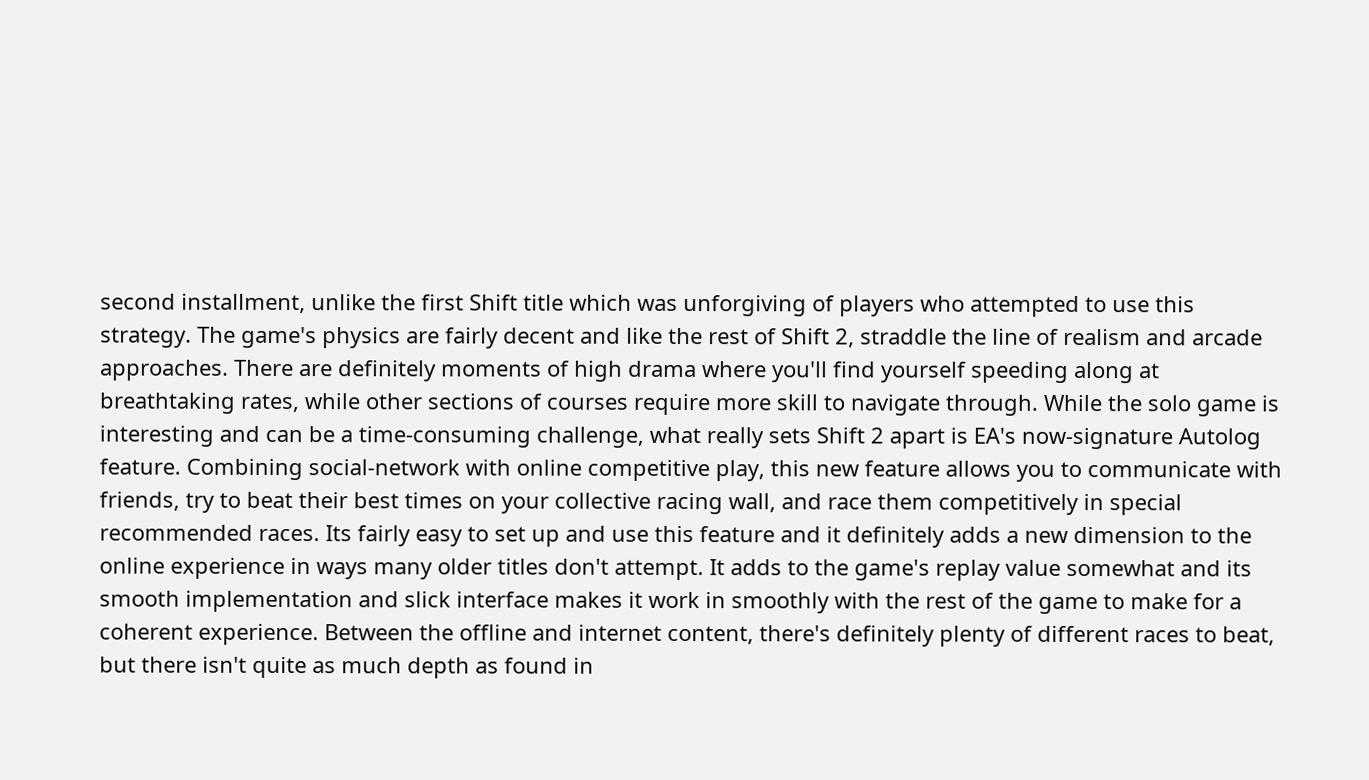second installment, unlike the first Shift title which was unforgiving of players who attempted to use this strategy. The game's physics are fairly decent and like the rest of Shift 2, straddle the line of realism and arcade approaches. There are definitely moments of high drama where you'll find yourself speeding along at breathtaking rates, while other sections of courses require more skill to navigate through. While the solo game is interesting and can be a time-consuming challenge, what really sets Shift 2 apart is EA's now-signature Autolog feature. Combining social-network with online competitive play, this new feature allows you to communicate with friends, try to beat their best times on your collective racing wall, and race them competitively in special recommended races. Its fairly easy to set up and use this feature and it definitely adds a new dimension to the online experience in ways many older titles don't attempt. It adds to the game's replay value somewhat and its smooth implementation and slick interface makes it work in smoothly with the rest of the game to make for a coherent experience. Between the offline and internet content, there's definitely plenty of different races to beat, but there isn't quite as much depth as found in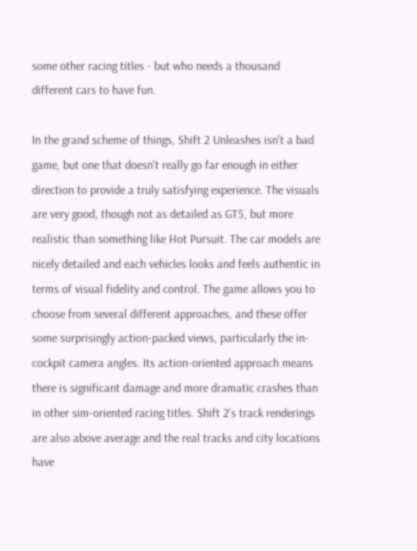some other racing titles - but who needs a thousand different cars to have fun.

In the grand scheme of things, Shift 2 Unleashes isn't a bad game, but one that doesn't really go far enough in either direction to provide a truly satisfying experience. The visuals are very good, though not as detailed as GT5, but more realistic than something like Hot Pursuit. The car models are nicely detailed and each vehicles looks and feels authentic in terms of visual fidelity and control. The game allows you to choose from several different approaches, and these offer some surprisingly action-packed views, particularly the in-cockpit camera angles. Its action-oriented approach means there is significant damage and more dramatic crashes than in other sim-oriented racing titles. Shift 2's track renderings are also above average and the real tracks and city locations have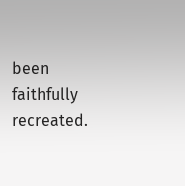been faithfully recreated.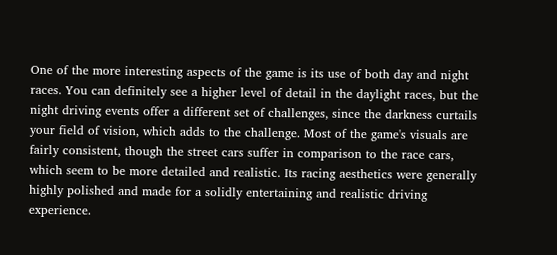One of the more interesting aspects of the game is its use of both day and night races. You can definitely see a higher level of detail in the daylight races, but the night driving events offer a different set of challenges, since the darkness curtails your field of vision, which adds to the challenge. Most of the game's visuals are fairly consistent, though the street cars suffer in comparison to the race cars, which seem to be more detailed and realistic. Its racing aesthetics were generally highly polished and made for a solidly entertaining and realistic driving experience.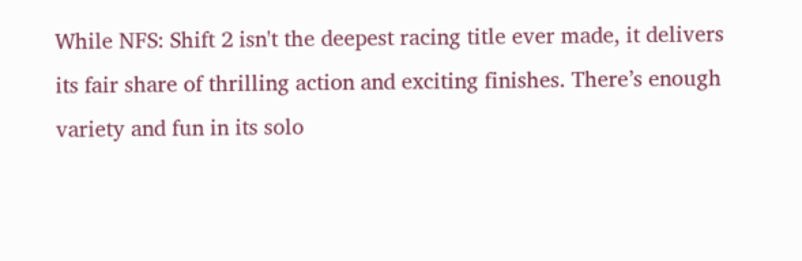While NFS: Shift 2 isn't the deepest racing title ever made, it delivers its fair share of thrilling action and exciting finishes. There’s enough variety and fun in its solo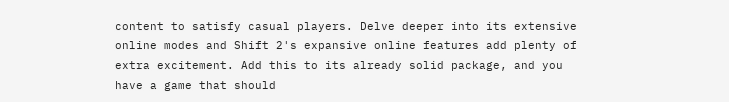content to satisfy casual players. Delve deeper into its extensive online modes and Shift 2's expansive online features add plenty of extra excitement. Add this to its already solid package, and you have a game that should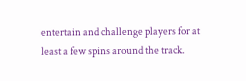entertain and challenge players for at least a few spins around the track.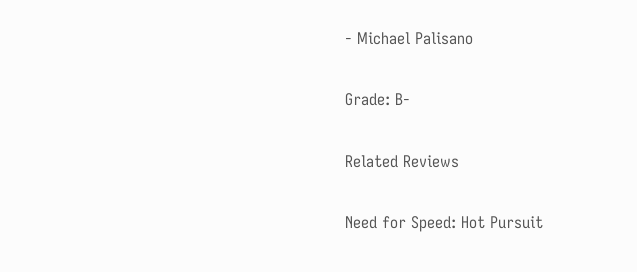- Michael Palisano

Grade: B-

Related Reviews

Need for Speed: Hot Pursuit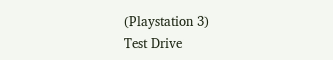(Playstation 3)
Test Drive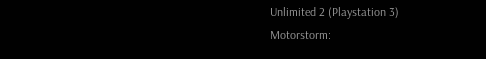Unlimited 2 (Playstation 3)
Motorstorm: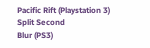Pacific Rift (Playstation 3)
Split Second
Blur (PS3)